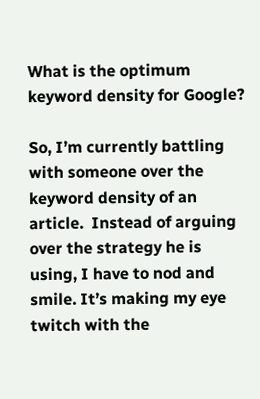What is the optimum keyword density for Google?

So, I’m currently battling with someone over the keyword density of an article.  Instead of arguing over the strategy he is using, I have to nod and smile. It’s making my eye twitch with the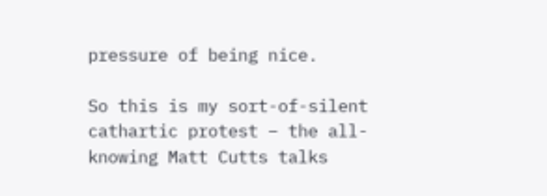pressure of being nice.

So this is my sort-of-silent cathartic protest – the all-knowing Matt Cutts talks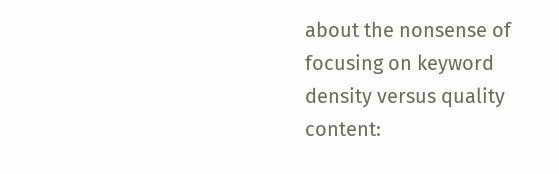about the nonsense of focusing on keyword density versus quality content: